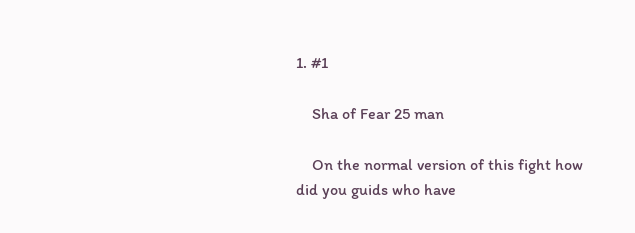1. #1

    Sha of Fear 25 man

    On the normal version of this fight how did you guids who have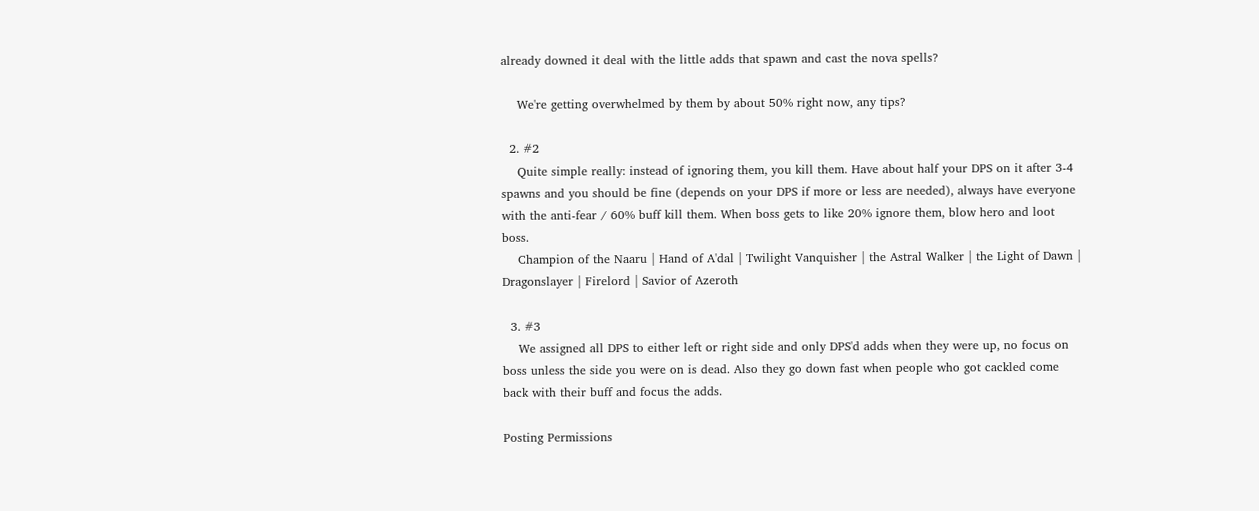already downed it deal with the little adds that spawn and cast the nova spells?

    We're getting overwhelmed by them by about 50% right now, any tips?

  2. #2
    Quite simple really: instead of ignoring them, you kill them. Have about half your DPS on it after 3-4 spawns and you should be fine (depends on your DPS if more or less are needed), always have everyone with the anti-fear / 60% buff kill them. When boss gets to like 20% ignore them, blow hero and loot boss.
    Champion of the Naaru | Hand of A'dal | Twilight Vanquisher | the Astral Walker | the Light of Dawn | Dragonslayer | Firelord | Savior of Azeroth

  3. #3
    We assigned all DPS to either left or right side and only DPS'd adds when they were up, no focus on boss unless the side you were on is dead. Also they go down fast when people who got cackled come back with their buff and focus the adds.

Posting Permissions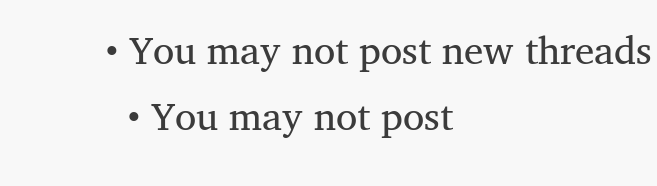• You may not post new threads
  • You may not post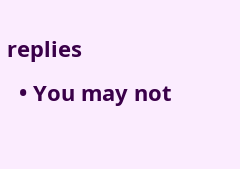replies
  • You may not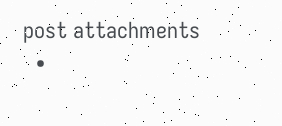post attachments
  •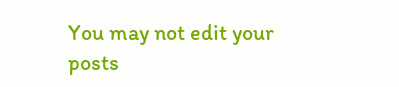You may not edit your posts